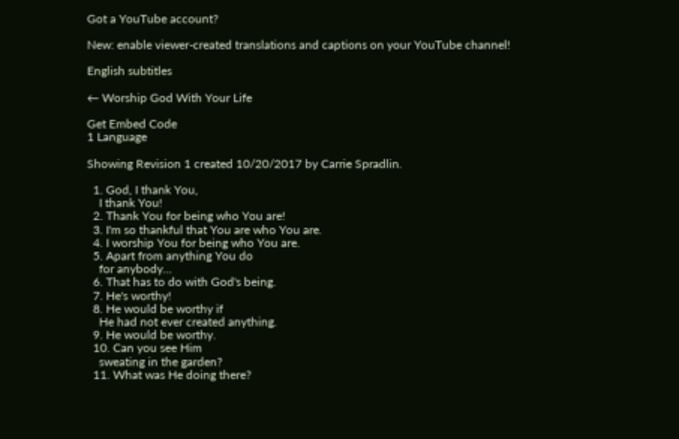Got a YouTube account?

New: enable viewer-created translations and captions on your YouTube channel!

English subtitles

← Worship God With Your Life

Get Embed Code
1 Language

Showing Revision 1 created 10/20/2017 by Carrie Spradlin.

  1. God, I thank You,
    I thank You!
  2. Thank You for being who You are!
  3. I'm so thankful that You are who You are.
  4. I worship You for being who You are.
  5. Apart from anything You do
    for anybody...
  6. That has to do with God's being.
  7. He's worthy!
  8. He would be worthy if
    He had not ever created anything.
  9. He would be worthy.
  10. Can you see Him
    sweating in the garden?
  11. What was He doing there?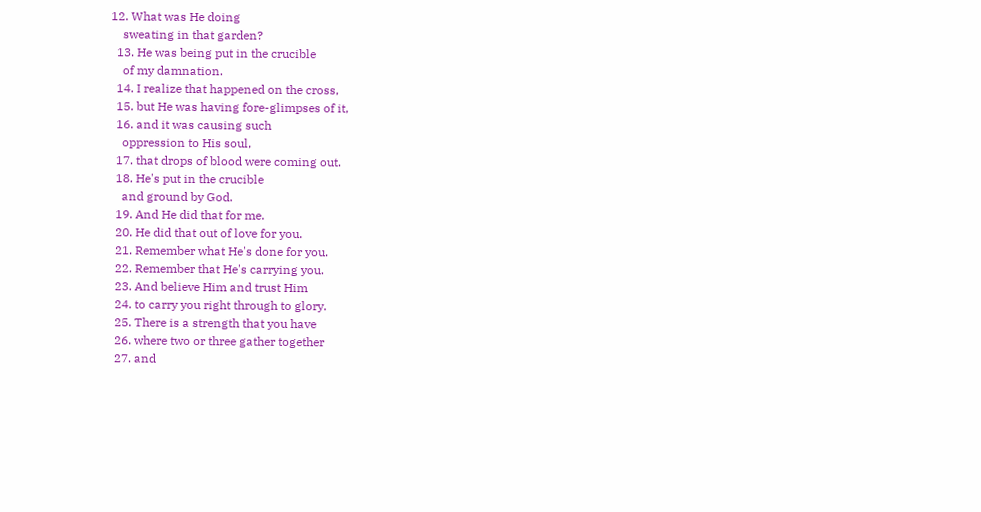12. What was He doing
    sweating in that garden?
  13. He was being put in the crucible
    of my damnation.
  14. I realize that happened on the cross,
  15. but He was having fore-glimpses of it,
  16. and it was causing such
    oppression to His soul,
  17. that drops of blood were coming out.
  18. He's put in the crucible
    and ground by God.
  19. And He did that for me.
  20. He did that out of love for you.
  21. Remember what He's done for you.
  22. Remember that He's carrying you.
  23. And believe Him and trust Him
  24. to carry you right through to glory.
  25. There is a strength that you have
  26. where two or three gather together
  27. and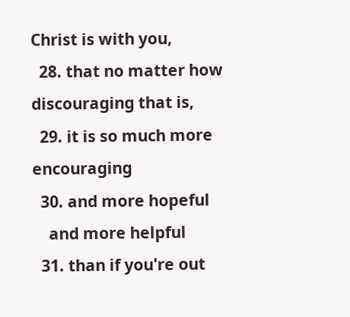Christ is with you,
  28. that no matter how discouraging that is,
  29. it is so much more encouraging
  30. and more hopeful
    and more helpful
  31. than if you're out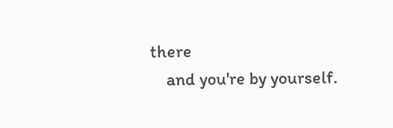there
    and you're by yourself.